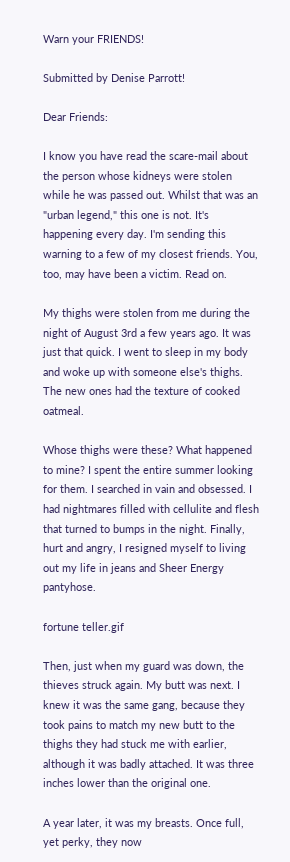Warn your FRIENDS!

Submitted by Denise Parrott!

Dear Friends:

I know you have read the scare-mail about the person whose kidneys were stolen while he was passed out. Whilst that was an "urban legend," this one is not. It's happening every day. I'm sending this warning to a few of my closest friends. You, too, may have been a victim. Read on.

My thighs were stolen from me during the night of August 3rd a few years ago. It was just that quick. I went to sleep in my body and woke up with someone else's thighs. The new ones had the texture of cooked oatmeal.

Whose thighs were these? What happened to mine? I spent the entire summer looking for them. I searched in vain and obsessed. I had nightmares filled with cellulite and flesh that turned to bumps in the night. Finally, hurt and angry, I resigned myself to living out my life in jeans and Sheer Energy pantyhose.

fortune teller.gif

Then, just when my guard was down, the thieves struck again. My butt was next. I knew it was the same gang, because they took pains to match my new butt to the thighs they had stuck me with earlier, although it was badly attached. It was three inches lower than the original one.

A year later, it was my breasts. Once full, yet perky, they now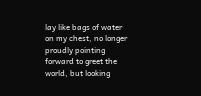lay like bags of water on my chest, no longer proudly pointing forward to greet the world, but looking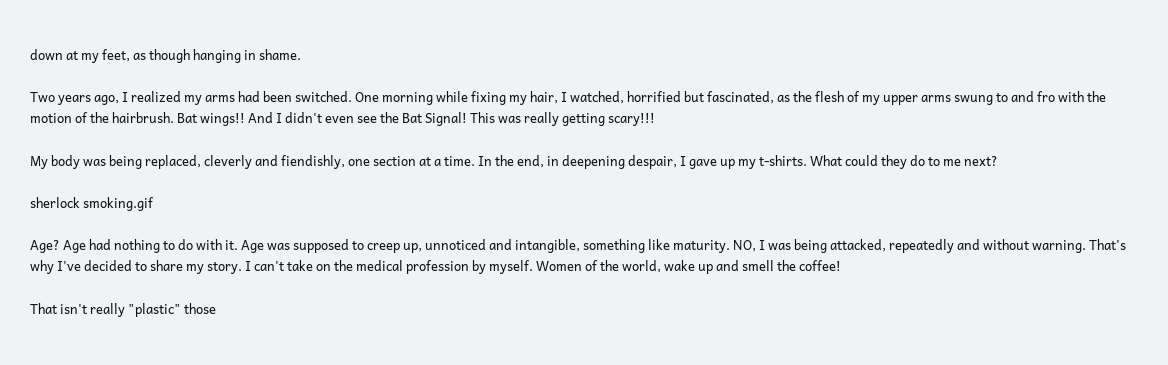down at my feet, as though hanging in shame.

Two years ago, I realized my arms had been switched. One morning while fixing my hair, I watched, horrified but fascinated, as the flesh of my upper arms swung to and fro with the motion of the hairbrush. Bat wings!! And I didn't even see the Bat Signal! This was really getting scary!!!

My body was being replaced, cleverly and fiendishly, one section at a time. In the end, in deepening despair, I gave up my t-shirts. What could they do to me next?

sherlock smoking.gif

Age? Age had nothing to do with it. Age was supposed to creep up, unnoticed and intangible, something like maturity. NO, I was being attacked, repeatedly and without warning. That's why I've decided to share my story. I can't take on the medical profession by myself. Women of the world, wake up and smell the coffee!

That isn't really "plastic" those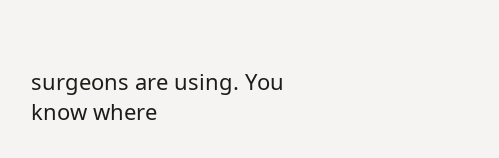surgeons are using. You know where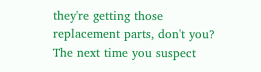they're getting those replacement parts, don't you? The next time you suspect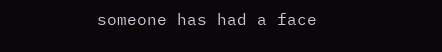someone has had a face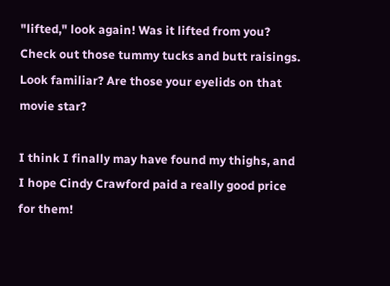"lifted," look again! Was it lifted from you? Check out those tummy tucks and butt raisings. Look familiar? Are those your eyelids on that movie star?

I think I finally may have found my thighs, and I hope Cindy Crawford paid a really good price for them!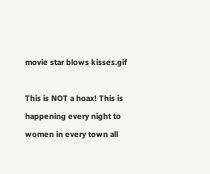movie star blows kisses.gif

This is NOT a hoax! This is happening every night to women in every town all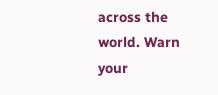across the world. Warn your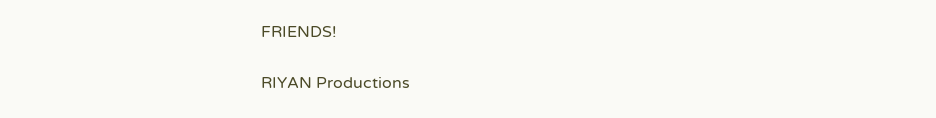FRIENDS!

RIYAN Productions